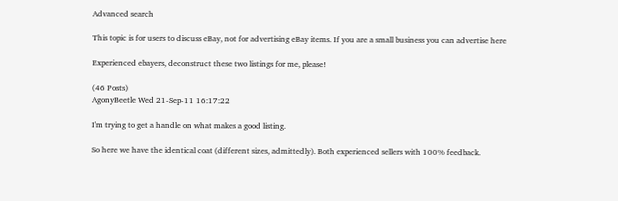Advanced search

This topic is for users to discuss eBay, not for advertising eBay items. If you are a small business you can advertise here

Experienced ebayers, deconstruct these two listings for me, please!

(46 Posts)
AgonyBeetle Wed 21-Sep-11 16:17:22

I'm trying to get a handle on what makes a good listing.

So here we have the identical coat (different sizes, admittedly). Both experienced sellers with 100% feedback.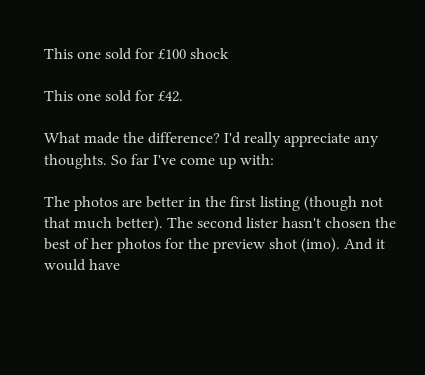This one sold for £100 shock

This one sold for £42.

What made the difference? I'd really appreciate any thoughts. So far I've come up with:

The photos are better in the first listing (though not that much better). The second lister hasn't chosen the best of her photos for the preview shot (imo). And it would have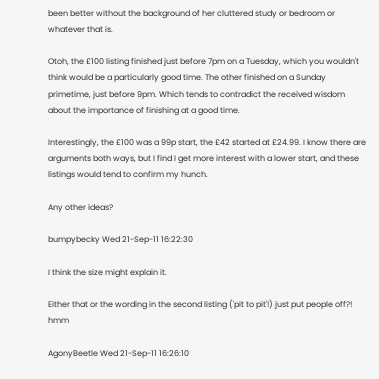been better without the background of her cluttered study or bedroom or whatever that is.

Otoh, the £100 listing finished just before 7pm on a Tuesday, which you wouldn't think would be a particularly good time. The other finished on a Sunday primetime, just before 9pm. Which tends to contradict the received wisdom about the importance of finishing at a good time.

Interestingly, the £100 was a 99p start, the £42 started at £24.99. I know there are arguments both ways, but I find I get more interest with a lower start, and these listings would tend to confirm my hunch.

Any other ideas?

bumpybecky Wed 21-Sep-11 16:22:30

I think the size might explain it.

Either that or the wording in the second listing ('pit to pit'!) just put people off?! hmm

AgonyBeetle Wed 21-Sep-11 16:26:10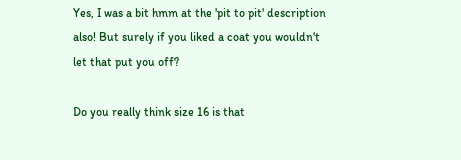Yes, I was a bit hmm at the 'pit to pit' description also! But surely if you liked a coat you wouldn't let that put you off?

Do you really think size 16 is that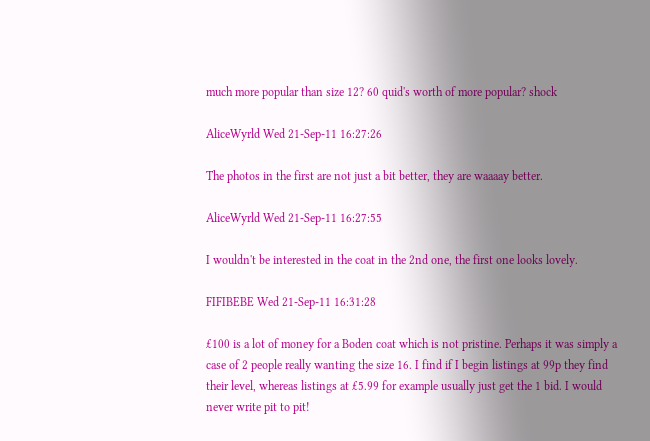much more popular than size 12? 60 quid's worth of more popular? shock

AliceWyrld Wed 21-Sep-11 16:27:26

The photos in the first are not just a bit better, they are waaaay better.

AliceWyrld Wed 21-Sep-11 16:27:55

I wouldn't be interested in the coat in the 2nd one, the first one looks lovely.

FIFIBEBE Wed 21-Sep-11 16:31:28

£100 is a lot of money for a Boden coat which is not pristine. Perhaps it was simply a case of 2 people really wanting the size 16. I find if I begin listings at 99p they find their level, whereas listings at £5.99 for example usually just get the 1 bid. I would never write pit to pit!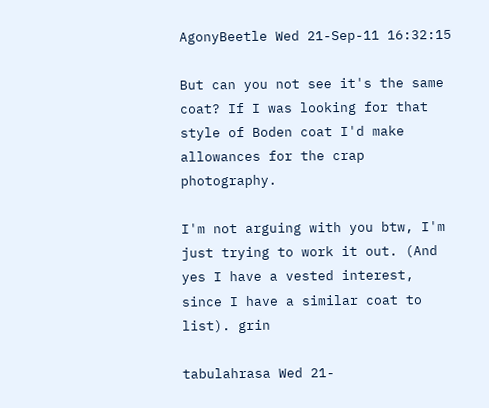AgonyBeetle Wed 21-Sep-11 16:32:15

But can you not see it's the same coat? If I was looking for that style of Boden coat I'd make allowances for the crap photography.

I'm not arguing with you btw, I'm just trying to work it out. (And yes I have a vested interest, since I have a similar coat to list). grin

tabulahrasa Wed 21-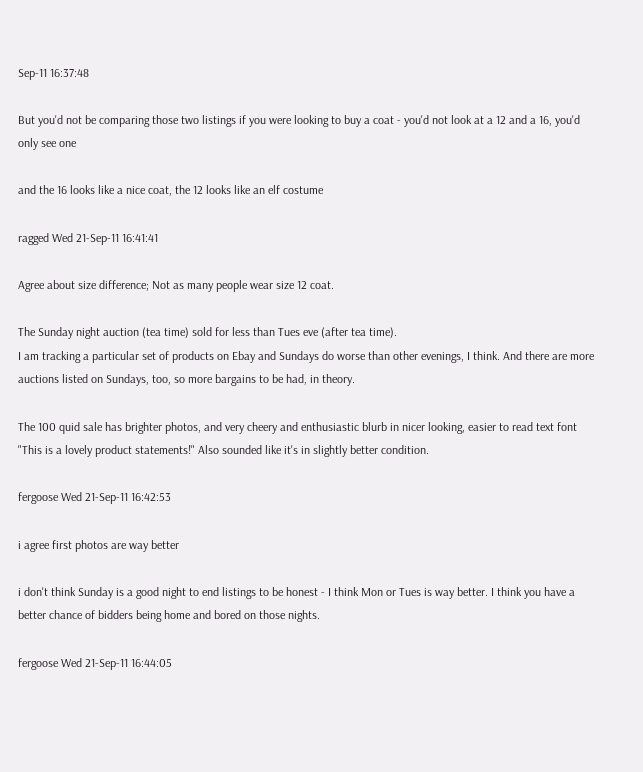Sep-11 16:37:48

But you'd not be comparing those two listings if you were looking to buy a coat - you'd not look at a 12 and a 16, you'd only see one

and the 16 looks like a nice coat, the 12 looks like an elf costume

ragged Wed 21-Sep-11 16:41:41

Agree about size difference; Not as many people wear size 12 coat.

The Sunday night auction (tea time) sold for less than Tues eve (after tea time).
I am tracking a particular set of products on Ebay and Sundays do worse than other evenings, I think. And there are more auctions listed on Sundays, too, so more bargains to be had, in theory.

The 100 quid sale has brighter photos, and very cheery and enthusiastic blurb in nicer looking, easier to read text font "This is a lovely product statements!" Also sounded like it's in slightly better condition.

fergoose Wed 21-Sep-11 16:42:53

i agree first photos are way better

i don't think Sunday is a good night to end listings to be honest - I think Mon or Tues is way better. I think you have a better chance of bidders being home and bored on those nights.

fergoose Wed 21-Sep-11 16:44:05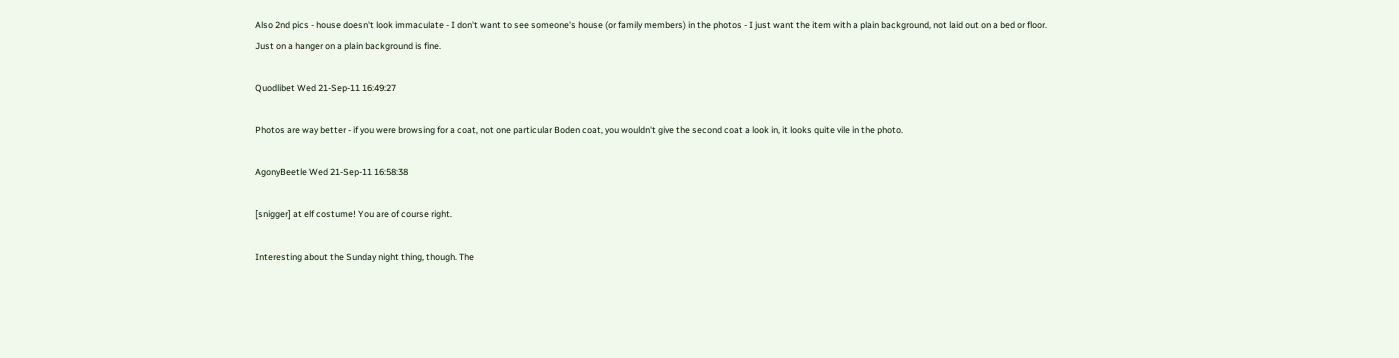Also 2nd pics - house doesn't look immaculate - I don't want to see someone's house (or family members) in the photos - I just want the item with a plain background, not laid out on a bed or floor. Just on a hanger on a plain background is fine.

Quodlibet Wed 21-Sep-11 16:49:27

Photos are way better - if you were browsing for a coat, not one particular Boden coat, you wouldn't give the second coat a look in, it looks quite vile in the photo.

AgonyBeetle Wed 21-Sep-11 16:58:38

[snigger] at elf costume! You are of course right.

Interesting about the Sunday night thing, though. The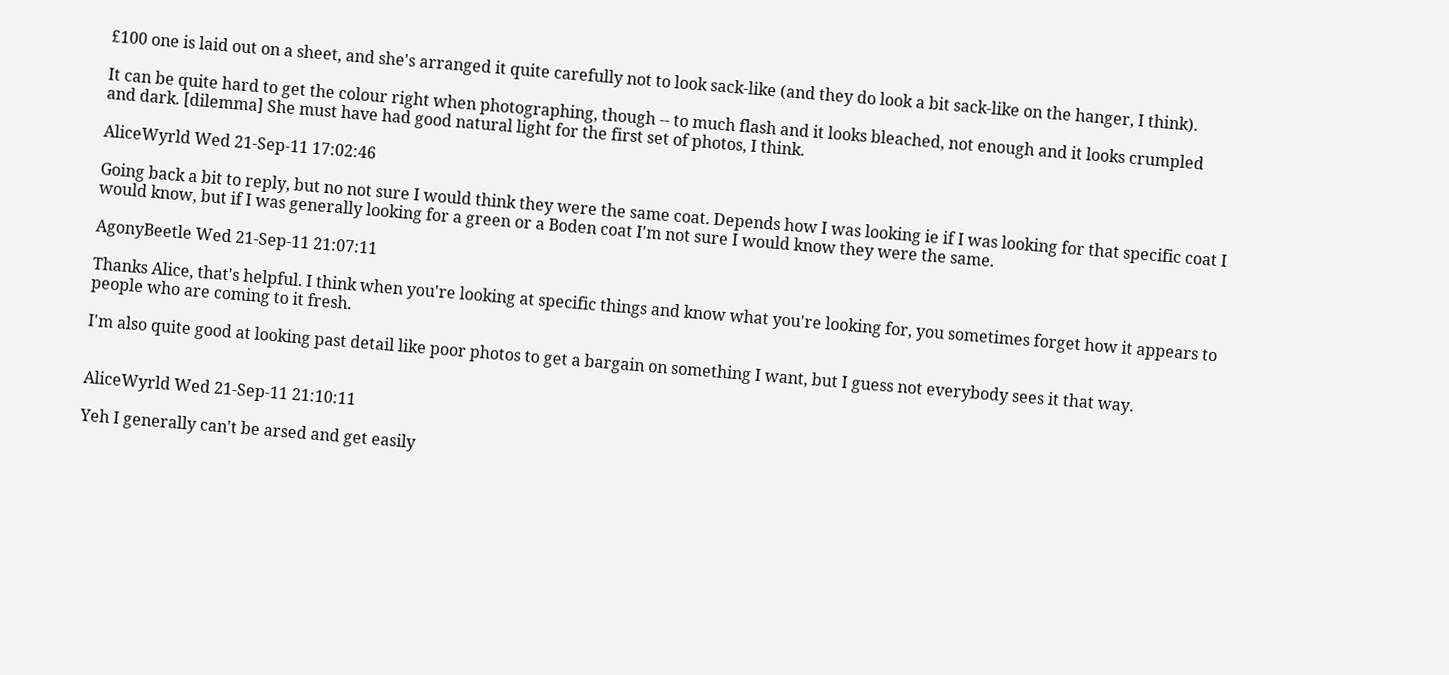£100 one is laid out on a sheet, and she's arranged it quite carefully not to look sack-like (and they do look a bit sack-like on the hanger, I think).

It can be quite hard to get the colour right when photographing, though -- to much flash and it looks bleached, not enough and it looks crumpled and dark. [dilemma] She must have had good natural light for the first set of photos, I think.

AliceWyrld Wed 21-Sep-11 17:02:46

Going back a bit to reply, but no not sure I would think they were the same coat. Depends how I was looking ie if I was looking for that specific coat I would know, but if I was generally looking for a green or a Boden coat I'm not sure I would know they were the same.

AgonyBeetle Wed 21-Sep-11 21:07:11

Thanks Alice, that's helpful. I think when you're looking at specific things and know what you're looking for, you sometimes forget how it appears to people who are coming to it fresh.

I'm also quite good at looking past detail like poor photos to get a bargain on something I want, but I guess not everybody sees it that way.


AliceWyrld Wed 21-Sep-11 21:10:11

Yeh I generally can't be arsed and get easily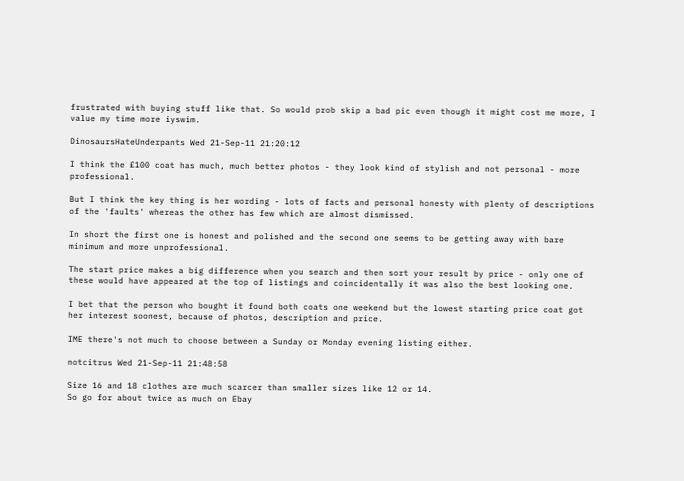frustrated with buying stuff like that. So would prob skip a bad pic even though it might cost me more, I value my time more iyswim.

DinosaursHateUnderpants Wed 21-Sep-11 21:20:12

I think the £100 coat has much, much better photos - they look kind of stylish and not personal - more professional.

But I think the key thing is her wording - lots of facts and personal honesty with plenty of descriptions of the 'faults' whereas the other has few which are almost dismissed.

In short the first one is honest and polished and the second one seems to be getting away with bare minimum and more unprofessional.

The start price makes a big difference when you search and then sort your result by price - only one of these would have appeared at the top of listings and coincidentally it was also the best looking one.

I bet that the person who bought it found both coats one weekend but the lowest starting price coat got her interest soonest, because of photos, description and price.

IME there's not much to choose between a Sunday or Monday evening listing either.

notcitrus Wed 21-Sep-11 21:48:58

Size 16 and 18 clothes are much scarcer than smaller sizes like 12 or 14.
So go for about twice as much on Ebay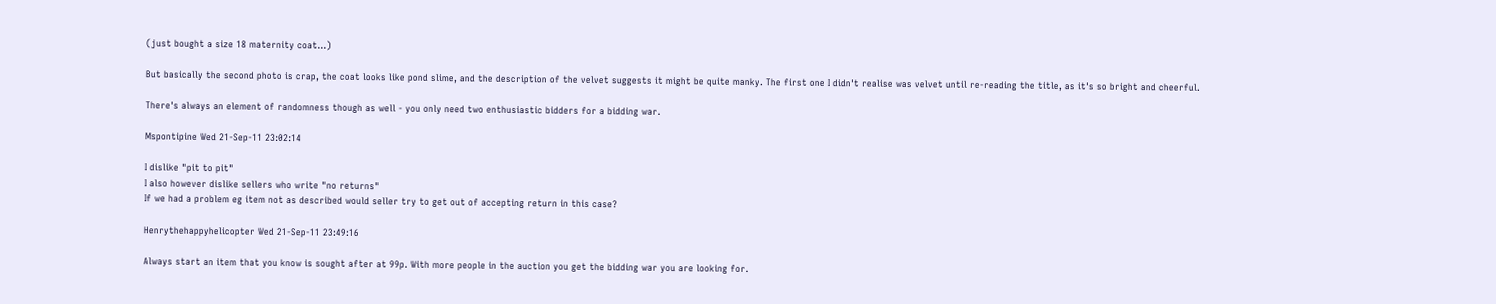(just bought a size 18 maternity coat...)

But basically the second photo is crap, the coat looks like pond slime, and the description of the velvet suggests it might be quite manky. The first one I didn't realise was velvet until re-reading the title, as it's so bright and cheerful.

There's always an element of randomness though as well - you only need two enthusiastic bidders for a bidding war.

Mspontipine Wed 21-Sep-11 23:02:14

I dislike "pit to pit"
I also however dislike sellers who write "no returns"
If we had a problem eg item not as described would seller try to get out of accepting return in this case?

Henrythehappyhelicopter Wed 21-Sep-11 23:49:16

Always start an item that you know is sought after at 99p. With more people in the auction you get the bidding war you are looking for.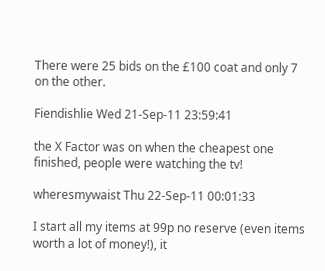There were 25 bids on the £100 coat and only 7 on the other.

Fiendishlie Wed 21-Sep-11 23:59:41

the X Factor was on when the cheapest one finished, people were watching the tv!

wheresmywaist Thu 22-Sep-11 00:01:33

I start all my items at 99p no reserve (even items worth a lot of money!), it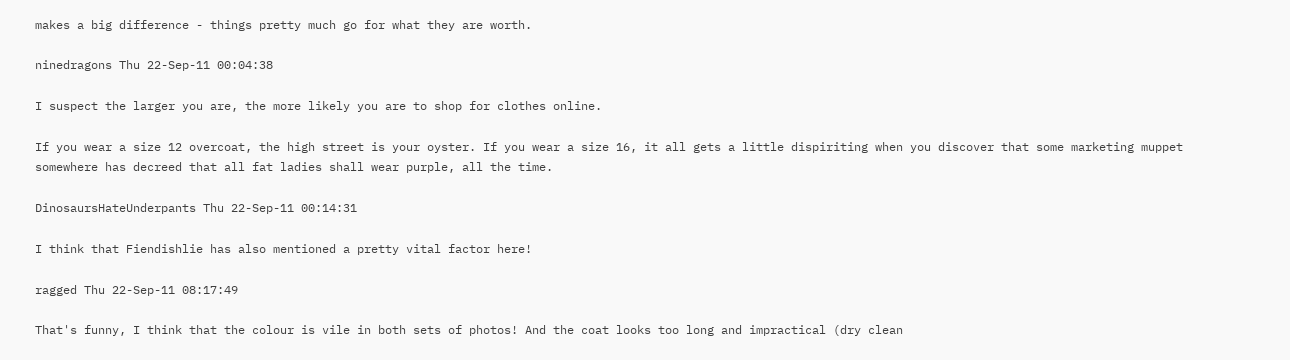makes a big difference - things pretty much go for what they are worth.

ninedragons Thu 22-Sep-11 00:04:38

I suspect the larger you are, the more likely you are to shop for clothes online.

If you wear a size 12 overcoat, the high street is your oyster. If you wear a size 16, it all gets a little dispiriting when you discover that some marketing muppet somewhere has decreed that all fat ladies shall wear purple, all the time.

DinosaursHateUnderpants Thu 22-Sep-11 00:14:31

I think that Fiendishlie has also mentioned a pretty vital factor here!

ragged Thu 22-Sep-11 08:17:49

That's funny, I think that the colour is vile in both sets of photos! And the coat looks too long and impractical (dry clean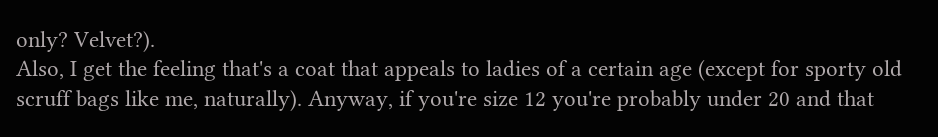only? Velvet?).
Also, I get the feeling that's a coat that appeals to ladies of a certain age (except for sporty old scruff bags like me, naturally). Anyway, if you're size 12 you're probably under 20 and that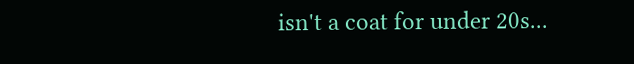isn't a coat for under 20s...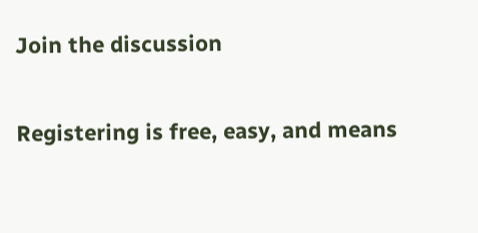Join the discussion

Registering is free, easy, and means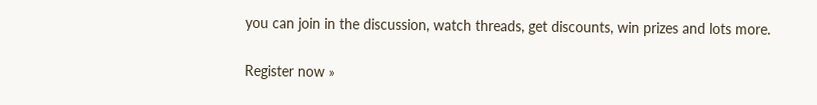you can join in the discussion, watch threads, get discounts, win prizes and lots more.

Register now »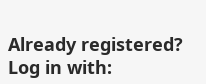Already registered? Log in with: